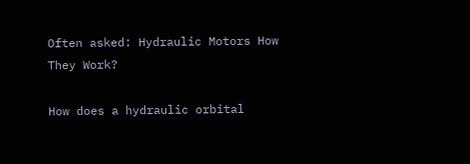Often asked: Hydraulic Motors How They Work?

How does a hydraulic orbital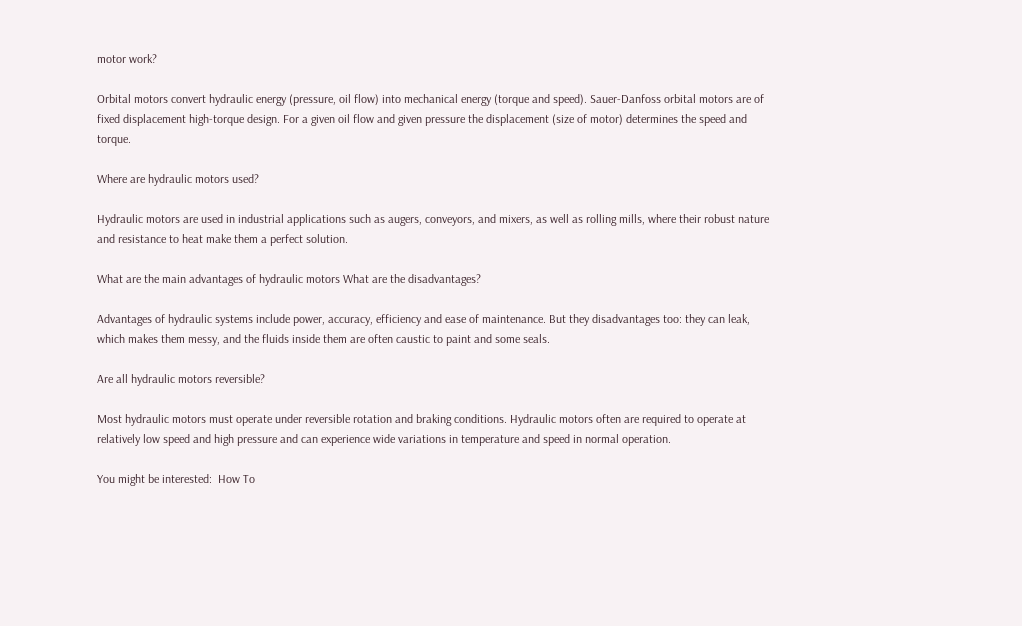motor work?

Orbital motors convert hydraulic energy (pressure, oil flow) into mechanical energy (torque and speed). Sauer-Danfoss orbital motors are of fixed displacement high-torque design. For a given oil flow and given pressure the displacement (size of motor) determines the speed and torque.

Where are hydraulic motors used?

Hydraulic motors are used in industrial applications such as augers, conveyors, and mixers, as well as rolling mills, where their robust nature and resistance to heat make them a perfect solution.

What are the main advantages of hydraulic motors What are the disadvantages?

Advantages of hydraulic systems include power, accuracy, efficiency and ease of maintenance. But they disadvantages too: they can leak, which makes them messy, and the fluids inside them are often caustic to paint and some seals.

Are all hydraulic motors reversible?

Most hydraulic motors must operate under reversible rotation and braking conditions. Hydraulic motors often are required to operate at relatively low speed and high pressure and can experience wide variations in temperature and speed in normal operation.

You might be interested:  How To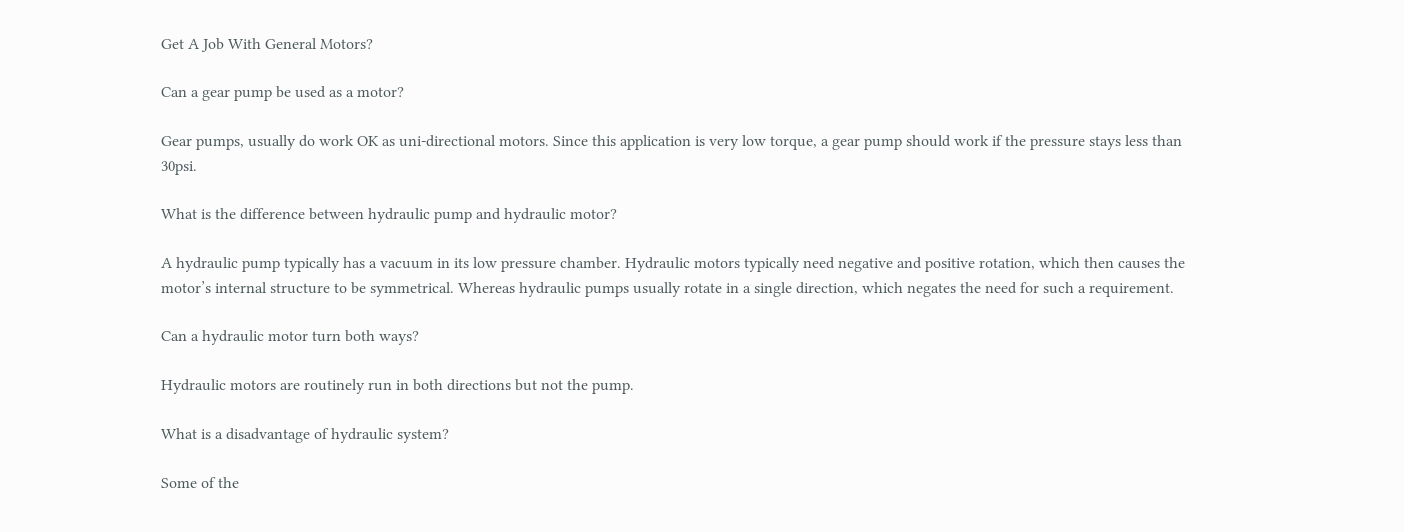Get A Job With General Motors?

Can a gear pump be used as a motor?

Gear pumps, usually do work OK as uni-directional motors. Since this application is very low torque, a gear pump should work if the pressure stays less than 30psi.

What is the difference between hydraulic pump and hydraulic motor?

A hydraulic pump typically has a vacuum in its low pressure chamber. Hydraulic motors typically need negative and positive rotation, which then causes the motor’s internal structure to be symmetrical. Whereas hydraulic pumps usually rotate in a single direction, which negates the need for such a requirement.

Can a hydraulic motor turn both ways?

Hydraulic motors are routinely run in both directions but not the pump.

What is a disadvantage of hydraulic system?

Some of the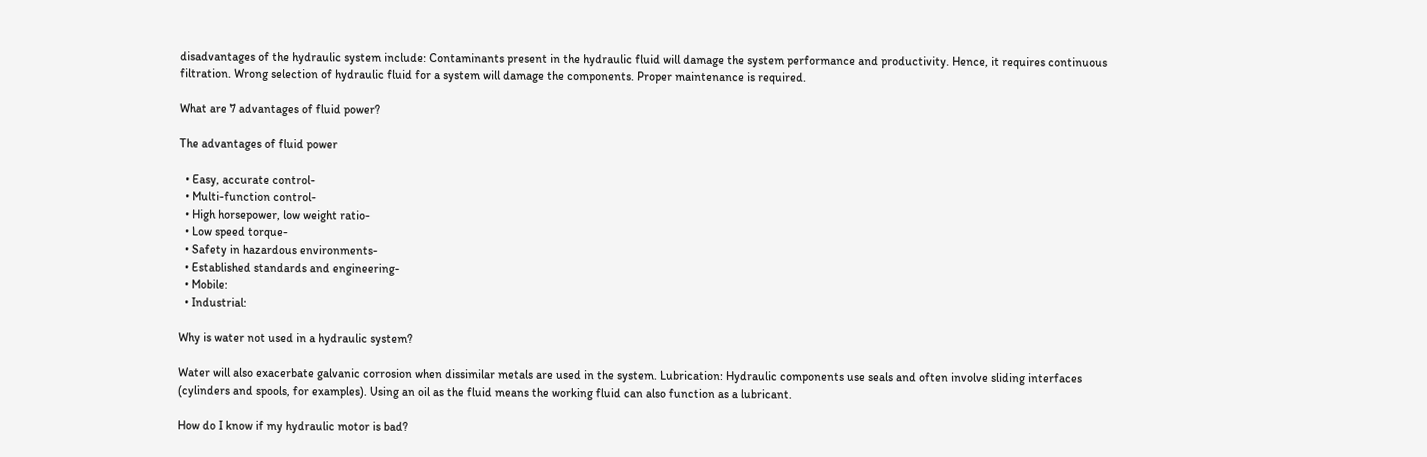disadvantages of the hydraulic system include: Contaminants present in the hydraulic fluid will damage the system performance and productivity. Hence, it requires continuous filtration. Wrong selection of hydraulic fluid for a system will damage the components. Proper maintenance is required.

What are 7 advantages of fluid power?

The advantages of fluid power

  • Easy, accurate control-
  • Multi-function control-
  • High horsepower, low weight ratio-
  • Low speed torque-
  • Safety in hazardous environments-
  • Established standards and engineering-
  • Mobile:
  • Industrial:

Why is water not used in a hydraulic system?

Water will also exacerbate galvanic corrosion when dissimilar metals are used in the system. Lubrication: Hydraulic components use seals and often involve sliding interfaces (cylinders and spools, for examples). Using an oil as the fluid means the working fluid can also function as a lubricant.

How do I know if my hydraulic motor is bad?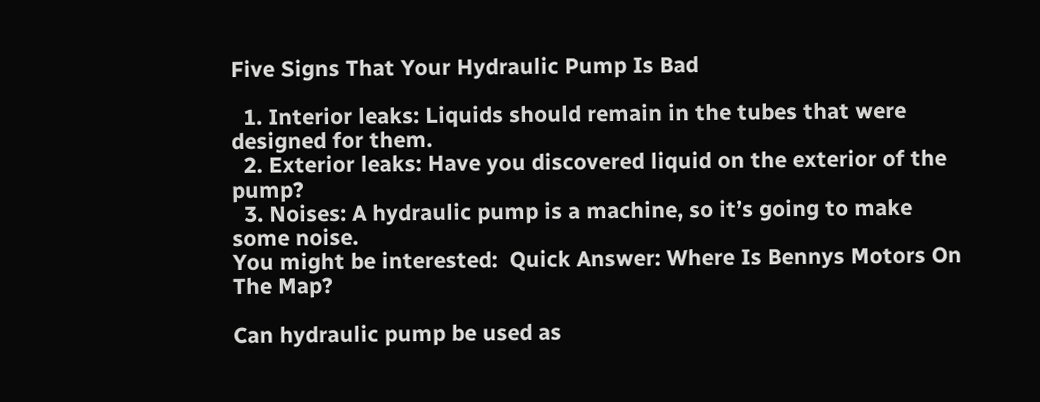Five Signs That Your Hydraulic Pump Is Bad

  1. Interior leaks: Liquids should remain in the tubes that were designed for them.
  2. Exterior leaks: Have you discovered liquid on the exterior of the pump?
  3. Noises: A hydraulic pump is a machine, so it’s going to make some noise.
You might be interested:  Quick Answer: Where Is Bennys Motors On The Map?

Can hydraulic pump be used as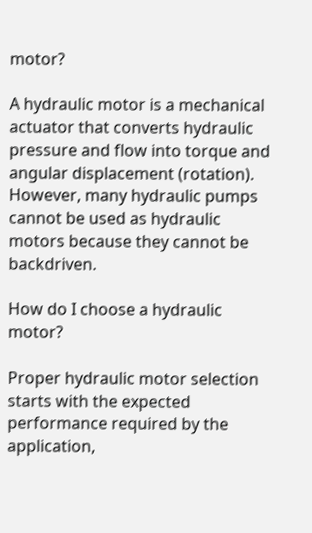motor?

A hydraulic motor is a mechanical actuator that converts hydraulic pressure and flow into torque and angular displacement (rotation). However, many hydraulic pumps cannot be used as hydraulic motors because they cannot be backdriven.

How do I choose a hydraulic motor?

Proper hydraulic motor selection starts with the expected performance required by the application,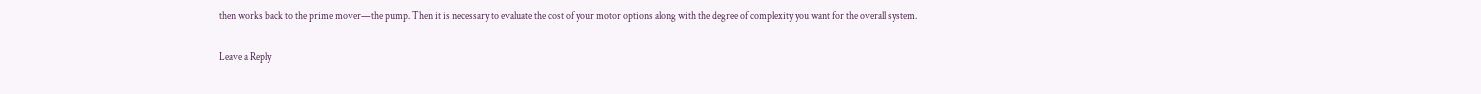then works back to the prime mover—the pump. Then it is necessary to evaluate the cost of your motor options along with the degree of complexity you want for the overall system.

Leave a Reply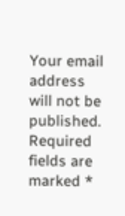Your email address will not be published. Required fields are marked *